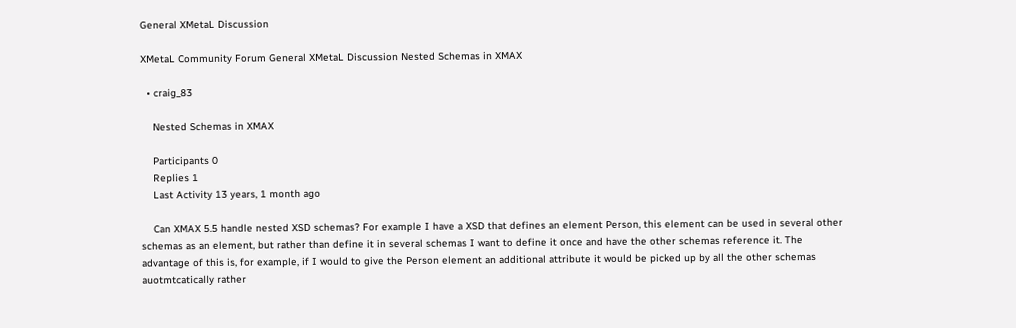General XMetaL Discussion

XMetaL Community Forum General XMetaL Discussion Nested Schemas in XMAX

  • craig_83

    Nested Schemas in XMAX

    Participants 0
    Replies 1
    Last Activity 13 years, 1 month ago

    Can XMAX 5.5 handle nested XSD schemas? For example I have a XSD that defines an element Person, this element can be used in several other schemas as an element, but rather than define it in several schemas I want to define it once and have the other schemas reference it. The advantage of this is, for example, if I would to give the Person element an additional attribute it would be picked up by all the other schemas auotmtcatically rather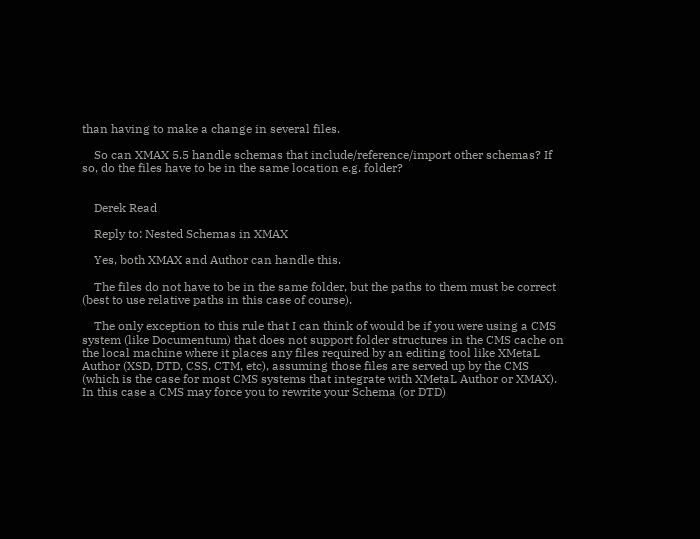than having to make a change in several files.

    So can XMAX 5.5 handle schemas that include/reference/import other schemas? If so, do the files have to be in the same location e.g. folder?


    Derek Read

    Reply to: Nested Schemas in XMAX

    Yes, both XMAX and Author can handle this.

    The files do not have to be in the same folder, but the paths to them must be correct (best to use relative paths in this case of course).

    The only exception to this rule that I can think of would be if you were using a CMS system (like Documentum) that does not support folder structures in the CMS cache on the local machine where it places any files required by an editing tool like XMetaL Author (XSD, DTD, CSS, CTM, etc), assuming those files are served up by the CMS (which is the case for most CMS systems that integrate with XMetaL Author or XMAX). In this case a CMS may force you to rewrite your Schema (or DTD)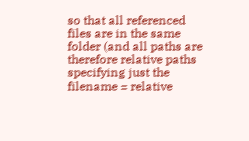so that all referenced files are in the same folder (and all paths are therefore relative paths specifying just the filename = relative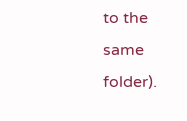to the same folder).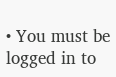• You must be logged in to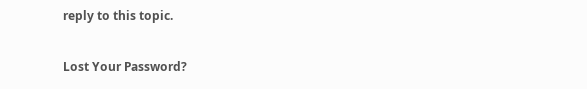reply to this topic.

Lost Your Password?